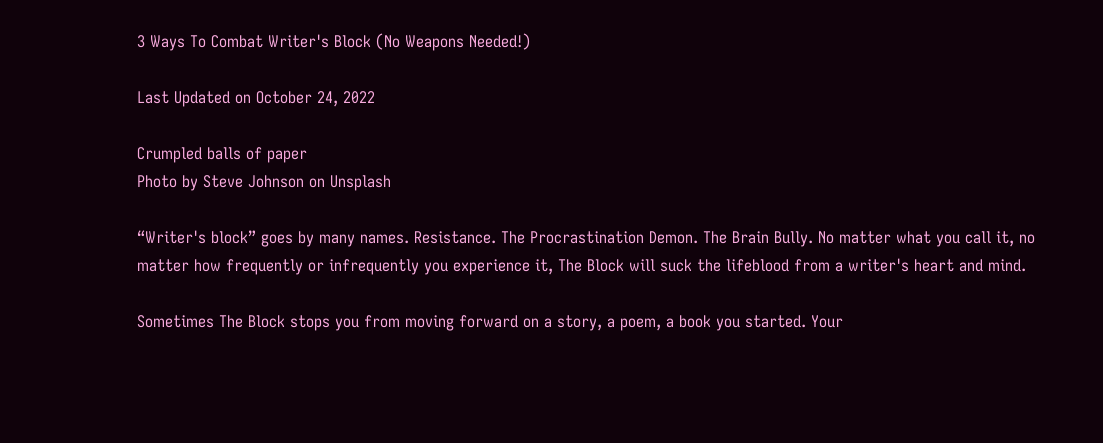3 Ways To Combat Writer's Block (No Weapons Needed!)

Last Updated on October 24, 2022

Crumpled balls of paper
Photo by Steve Johnson on Unsplash

“Writer's block” goes by many names. Resistance. The Procrastination Demon. The Brain Bully. No matter what you call it, no matter how frequently or infrequently you experience it, The Block will suck the lifeblood from a writer's heart and mind.

Sometimes The Block stops you from moving forward on a story, a poem, a book you started. Your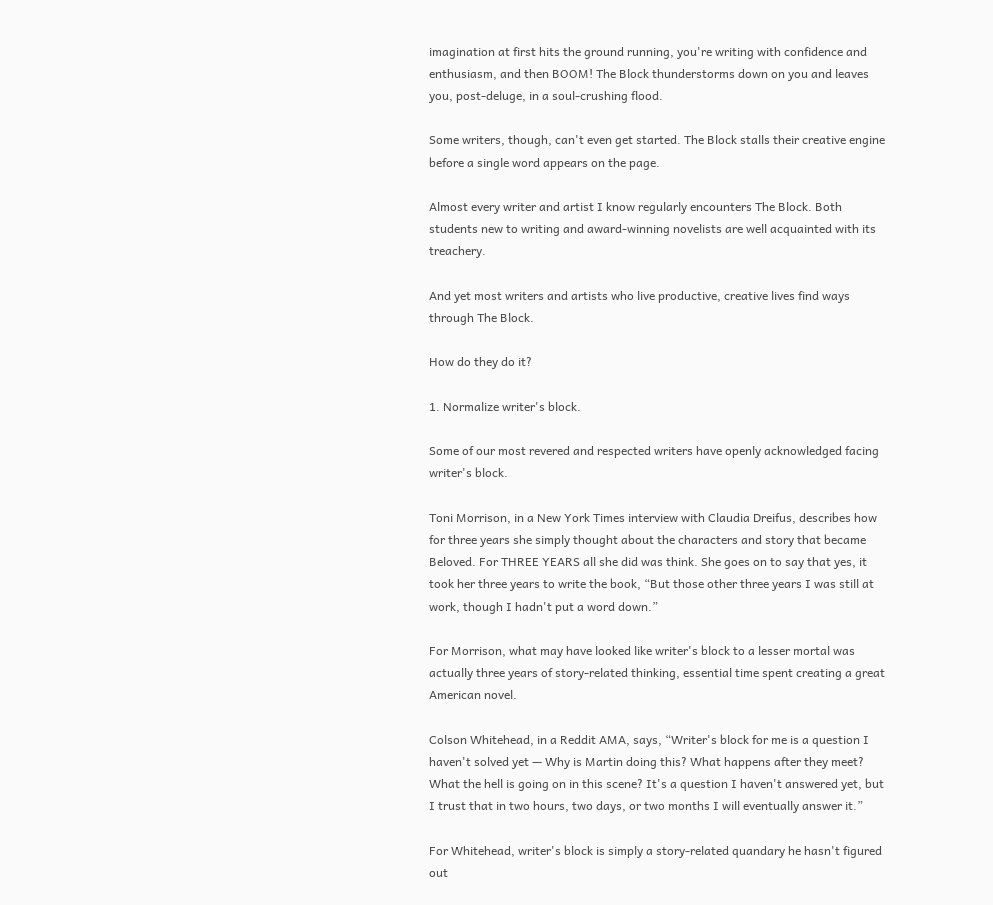imagination at first hits the ground running, you're writing with confidence and enthusiasm, and then BOOM! The Block thunderstorms down on you and leaves you, post-deluge, in a soul-crushing flood.

Some writers, though, can't even get started. The Block stalls their creative engine before a single word appears on the page.

Almost every writer and artist I know regularly encounters The Block. Both students new to writing and award-winning novelists are well acquainted with its treachery.

And yet most writers and artists who live productive, creative lives find ways through The Block.

How do they do it?

1. Normalize writer's block.

Some of our most revered and respected writers have openly acknowledged facing writer's block.

Toni Morrison, in a New York Times interview with Claudia Dreifus, describes how for three years she simply thought about the characters and story that became Beloved. For THREE YEARS all she did was think. She goes on to say that yes, it took her three years to write the book, “But those other three years I was still at work, though I hadn't put a word down.”

For Morrison, what may have looked like writer's block to a lesser mortal was actually three years of story-related thinking, essential time spent creating a great American novel.

Colson Whitehead, in a Reddit AMA, says, “Writer's block for me is a question I haven't solved yet — Why is Martin doing this? What happens after they meet? What the hell is going on in this scene? It's a question I haven't answered yet, but I trust that in two hours, two days, or two months I will eventually answer it.”

For Whitehead, writer's block is simply a story-related quandary he hasn't figured out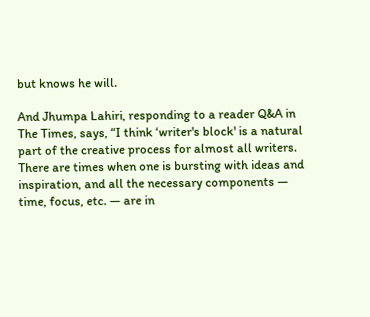but knows he will.

And Jhumpa Lahiri, responding to a reader Q&A in The Times, says, “I think ‘writer's block' is a natural part of the creative process for almost all writers. There are times when one is bursting with ideas and inspiration, and all the necessary components — time, focus, etc. — are in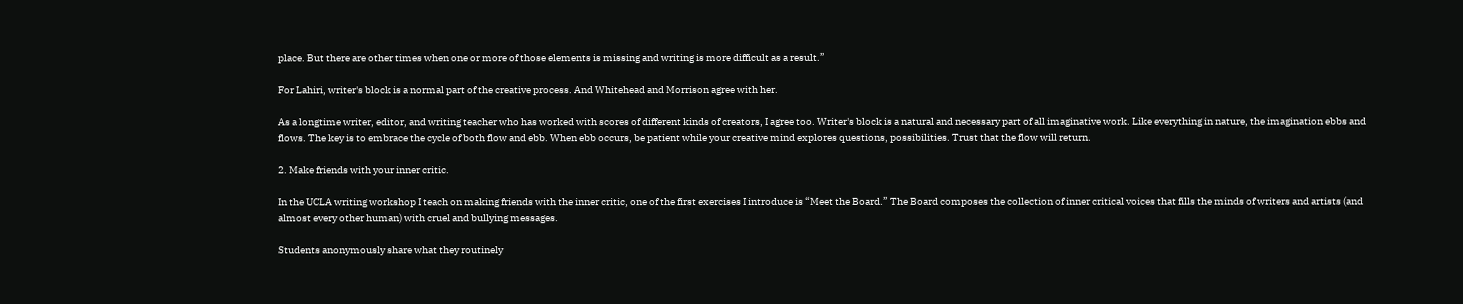place. But there are other times when one or more of those elements is missing and writing is more difficult as a result.”

For Lahiri, writer's block is a normal part of the creative process. And Whitehead and Morrison agree with her.

As a longtime writer, editor, and writing teacher who has worked with scores of different kinds of creators, I agree too. Writer's block is a natural and necessary part of all imaginative work. Like everything in nature, the imagination ebbs and flows. The key is to embrace the cycle of both flow and ebb. When ebb occurs, be patient while your creative mind explores questions, possibilities. Trust that the flow will return.

2. Make friends with your inner critic.

In the UCLA writing workshop I teach on making friends with the inner critic, one of the first exercises I introduce is “Meet the Board.” The Board composes the collection of inner critical voices that fills the minds of writers and artists (and almost every other human) with cruel and bullying messages.

Students anonymously share what they routinely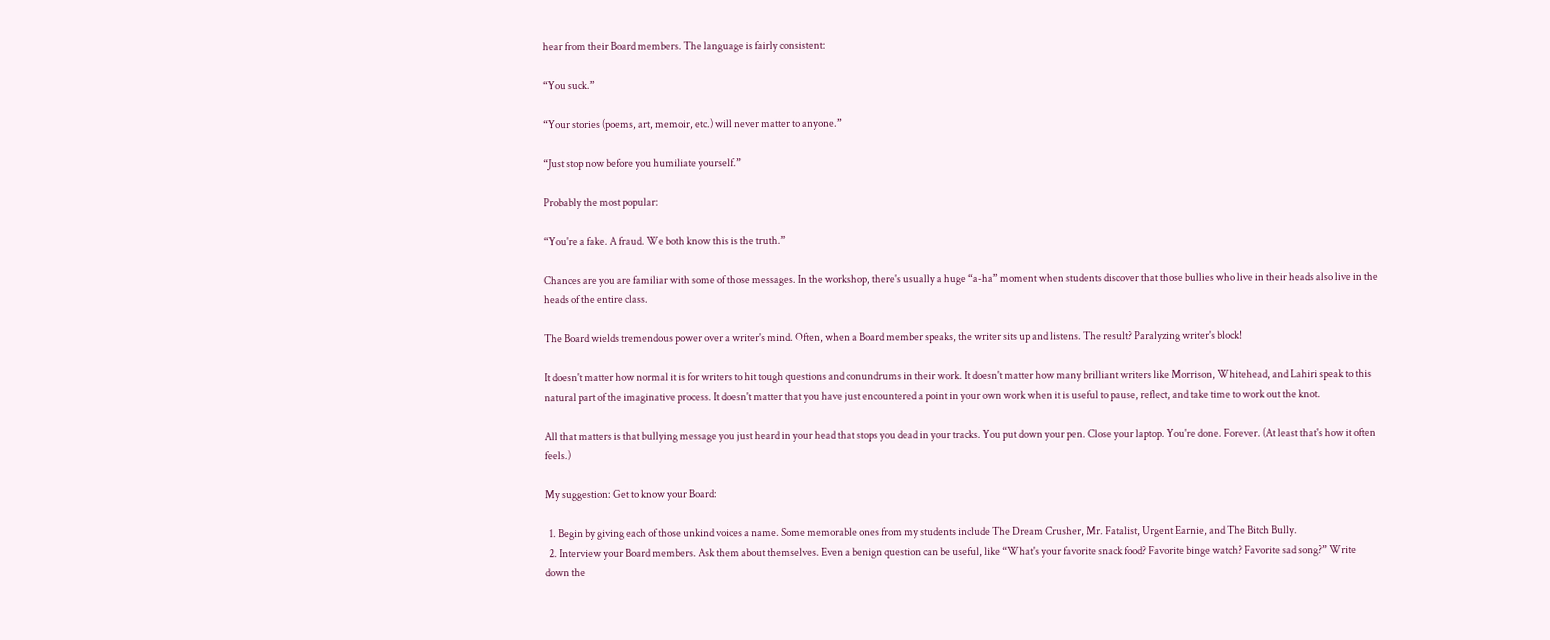hear from their Board members. The language is fairly consistent:

“You suck.”

“Your stories (poems, art, memoir, etc.) will never matter to anyone.”

“Just stop now before you humiliate yourself.”

Probably the most popular:

“You're a fake. A fraud. We both know this is the truth.”

Chances are you are familiar with some of those messages. In the workshop, there's usually a huge “a-ha” moment when students discover that those bullies who live in their heads also live in the heads of the entire class.

The Board wields tremendous power over a writer's mind. Often, when a Board member speaks, the writer sits up and listens. The result? Paralyzing writer's block!

It doesn't matter how normal it is for writers to hit tough questions and conundrums in their work. It doesn't matter how many brilliant writers like Morrison, Whitehead, and Lahiri speak to this natural part of the imaginative process. It doesn't matter that you have just encountered a point in your own work when it is useful to pause, reflect, and take time to work out the knot.

All that matters is that bullying message you just heard in your head that stops you dead in your tracks. You put down your pen. Close your laptop. You're done. Forever. (At least that's how it often feels.)

My suggestion: Get to know your Board:

  1. Begin by giving each of those unkind voices a name. Some memorable ones from my students include The Dream Crusher, Mr. Fatalist, Urgent Earnie, and The Bitch Bully.
  2. Interview your Board members. Ask them about themselves. Even a benign question can be useful, like “What's your favorite snack food? Favorite binge watch? Favorite sad song?” Write down the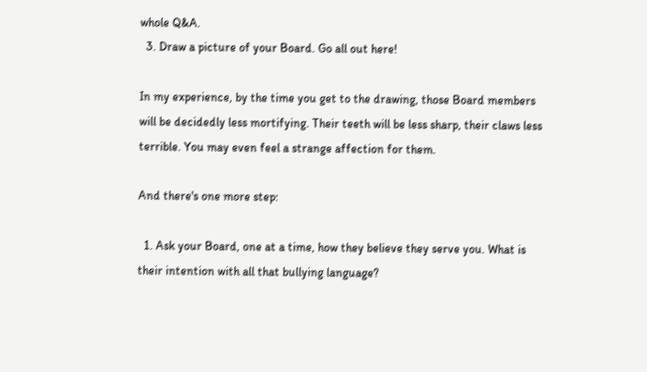whole Q&A.
  3. Draw a picture of your Board. Go all out here!

In my experience, by the time you get to the drawing, those Board members will be decidedly less mortifying. Their teeth will be less sharp, their claws less terrible. You may even feel a strange affection for them.

And there's one more step:

  1. Ask your Board, one at a time, how they believe they serve you. What is their intention with all that bullying language?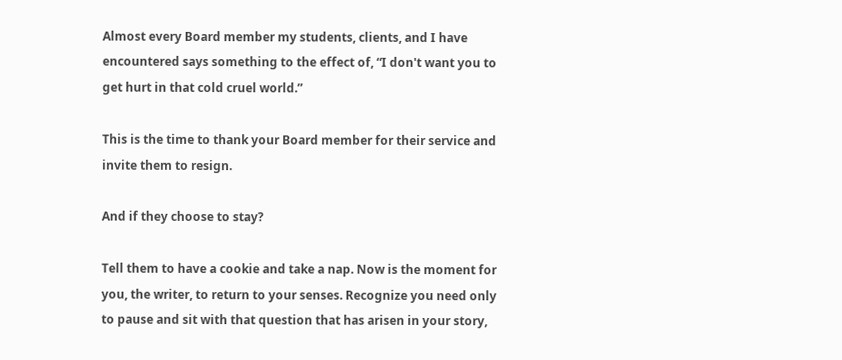Almost every Board member my students, clients, and I have encountered says something to the effect of, “I don't want you to get hurt in that cold cruel world.”

This is the time to thank your Board member for their service and invite them to resign.

And if they choose to stay?

Tell them to have a cookie and take a nap. Now is the moment for you, the writer, to return to your senses. Recognize you need only to pause and sit with that question that has arisen in your story,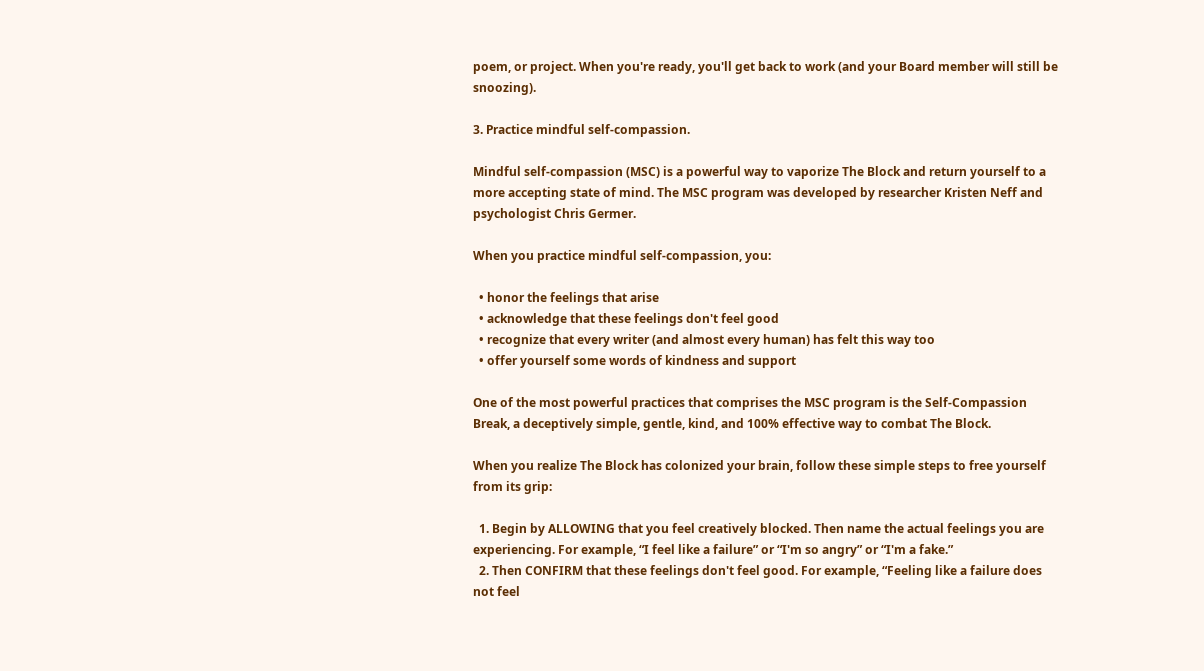poem, or project. When you're ready, you'll get back to work (and your Board member will still be snoozing).

3. Practice mindful self-compassion.

Mindful self-compassion (MSC) is a powerful way to vaporize The Block and return yourself to a more accepting state of mind. The MSC program was developed by researcher Kristen Neff and psychologist Chris Germer.

When you practice mindful self-compassion, you:

  • honor the feelings that arise
  • acknowledge that these feelings don't feel good
  • recognize that every writer (and almost every human) has felt this way too
  • offer yourself some words of kindness and support

One of the most powerful practices that comprises the MSC program is the Self-Compassion Break, a deceptively simple, gentle, kind, and 100% effective way to combat The Block.

When you realize The Block has colonized your brain, follow these simple steps to free yourself from its grip:

  1. Begin by ALLOWING that you feel creatively blocked. Then name the actual feelings you are experiencing. For example, “I feel like a failure” or “I'm so angry” or “I'm a fake.”
  2. Then CONFIRM that these feelings don't feel good. For example, “Feeling like a failure does not feel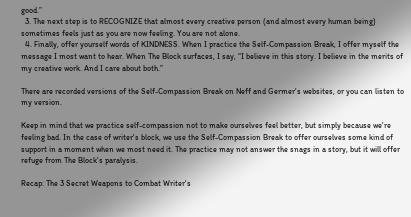good.”
  3. The next step is to RECOGNIZE that almost every creative person (and almost every human being) sometimes feels just as you are now feeling. You are not alone.
  4. Finally, offer yourself words of KINDNESS. When I practice the Self-Compassion Break, I offer myself the message I most want to hear. When The Block surfaces, I say, “I believe in this story. I believe in the merits of my creative work. And I care about both.”

There are recorded versions of the Self-Compassion Break on Neff and Germer's websites, or you can listen to my version.

Keep in mind that we practice self-compassion not to make ourselves feel better, but simply because we're feeling bad. In the case of writer's block, we use the Self-Compassion Break to offer ourselves some kind of support in a moment when we most need it. The practice may not answer the snags in a story, but it will offer refuge from The Block's paralysis.

Recap: The 3 Secret Weapons to Combat Writer's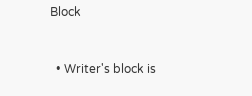Block


  • Writer's block is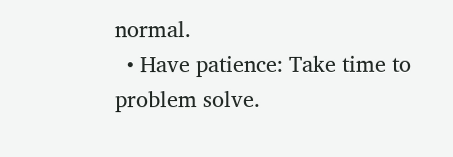normal.
  • Have patience: Take time to problem solve.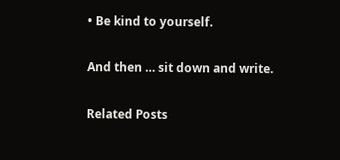• Be kind to yourself.

And then … sit down and write.

Related Posts